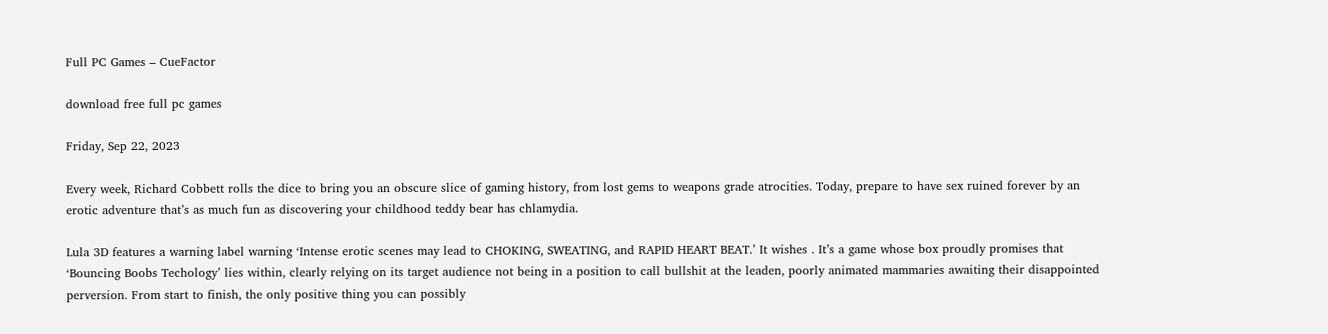Full PC Games – CueFactor

download free full pc games

Friday, Sep 22, 2023

Every week, Richard Cobbett rolls the dice to bring you an obscure slice of gaming history, from lost gems to weapons grade atrocities. Today, prepare to have sex ruined forever by an erotic adventure that’s as much fun as discovering your childhood teddy bear has chlamydia.

Lula 3D features a warning label warning ‘Intense erotic scenes may lead to CHOKING, SWEATING, and RAPID HEART BEAT.’ It wishes . It’s a game whose box proudly promises that ‘Bouncing Boobs Techology’ lies within, clearly relying on its target audience not being in a position to call bullshit at the leaden, poorly animated mammaries awaiting their disappointed perversion. From start to finish, the only positive thing you can possibly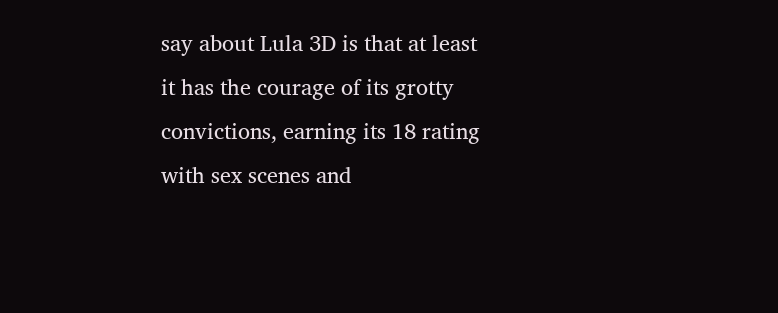say about Lula 3D is that at least it has the courage of its grotty convictions, earning its 18 rating with sex scenes and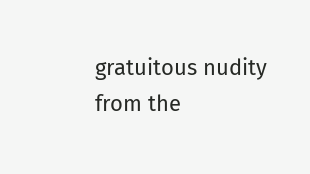gratuitous nudity from the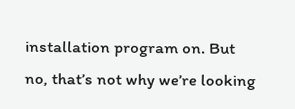installation program on. But no, that’s not why we’re looking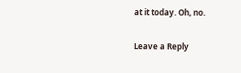at it today. Oh, no.

Leave a Reply